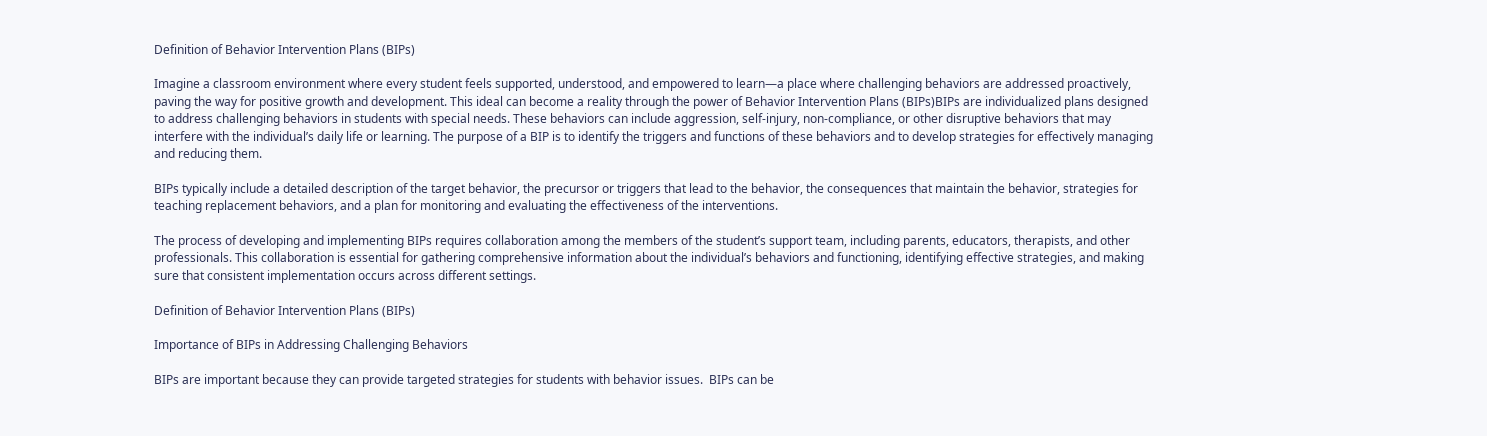Definition of Behavior Intervention Plans (BIPs)

Imagine a classroom environment where every student feels supported, understood, and empowered to learn—a place where challenging behaviors are addressed proactively, paving the way for positive growth and development. This ideal can become a reality through the power of Behavior Intervention Plans (BIPs)BIPs are individualized plans designed to address challenging behaviors in students with special needs. These behaviors can include aggression, self-injury, non-compliance, or other disruptive behaviors that may interfere with the individual’s daily life or learning. The purpose of a BIP is to identify the triggers and functions of these behaviors and to develop strategies for effectively managing and reducing them.

BIPs typically include a detailed description of the target behavior, the precursor or triggers that lead to the behavior, the consequences that maintain the behavior, strategies for teaching replacement behaviors, and a plan for monitoring and evaluating the effectiveness of the interventions.

The process of developing and implementing BIPs requires collaboration among the members of the student’s support team, including parents, educators, therapists, and other professionals. This collaboration is essential for gathering comprehensive information about the individual’s behaviors and functioning, identifying effective strategies, and making sure that consistent implementation occurs across different settings.

Definition of Behavior Intervention Plans (BIPs)

Importance of BIPs in Addressing Challenging Behaviors

BIPs are important because they can provide targeted strategies for students with behavior issues.  BIPs can be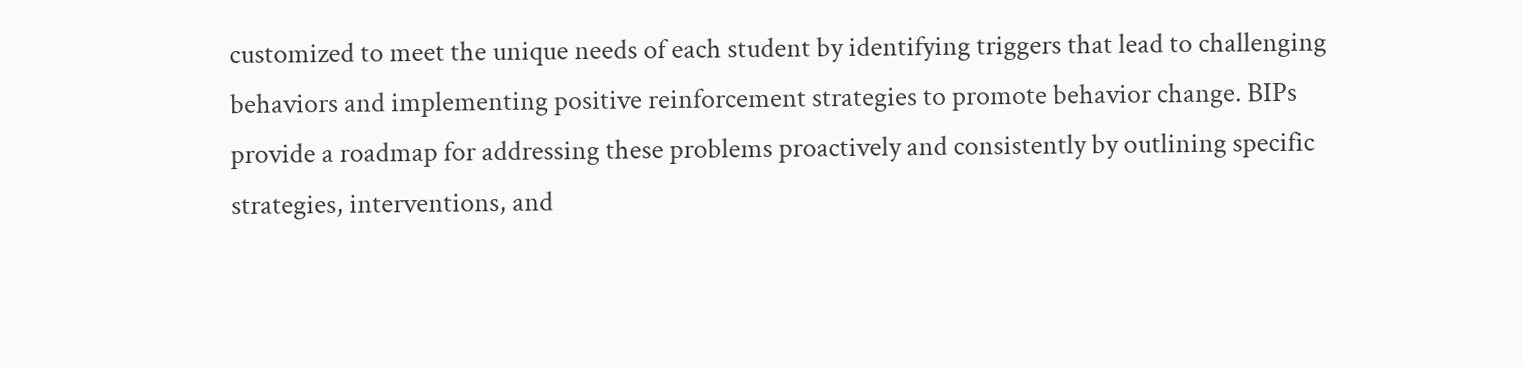customized to meet the unique needs of each student by identifying triggers that lead to challenging behaviors and implementing positive reinforcement strategies to promote behavior change. BIPs provide a roadmap for addressing these problems proactively and consistently by outlining specific strategies, interventions, and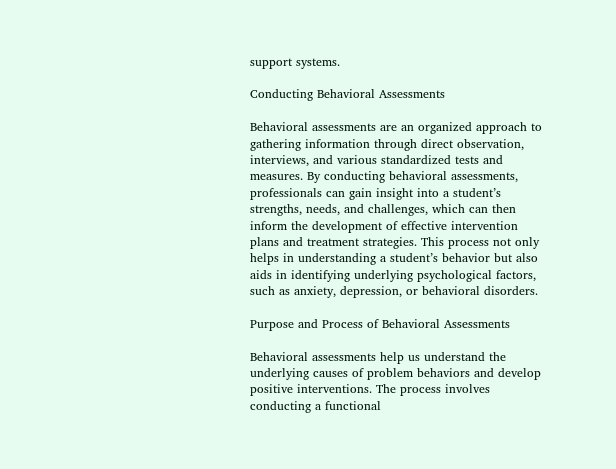support systems.

Conducting Behavioral Assessments

Behavioral assessments are an organized approach to gathering information through direct observation, interviews, and various standardized tests and measures. By conducting behavioral assessments, professionals can gain insight into a student’s strengths, needs, and challenges, which can then inform the development of effective intervention plans and treatment strategies. This process not only helps in understanding a student’s behavior but also aids in identifying underlying psychological factors, such as anxiety, depression, or behavioral disorders.

Purpose and Process of Behavioral Assessments

Behavioral assessments help us understand the underlying causes of problem behaviors and develop positive interventions. The process involves conducting a functional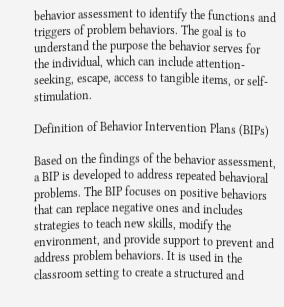behavior assessment to identify the functions and triggers of problem behaviors. The goal is to understand the purpose the behavior serves for the individual, which can include attention-seeking, escape, access to tangible items, or self-stimulation.

Definition of Behavior Intervention Plans (BIPs)

Based on the findings of the behavior assessment, a BIP is developed to address repeated behavioral problems. The BIP focuses on positive behaviors that can replace negative ones and includes strategies to teach new skills, modify the environment, and provide support to prevent and address problem behaviors. It is used in the classroom setting to create a structured and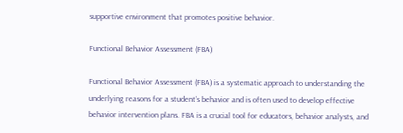supportive environment that promotes positive behavior.

Functional Behavior Assessment (FBA)

Functional Behavior Assessment (FBA) is a systematic approach to understanding the underlying reasons for a student’s behavior and is often used to develop effective behavior intervention plans. FBA is a crucial tool for educators, behavior analysts, and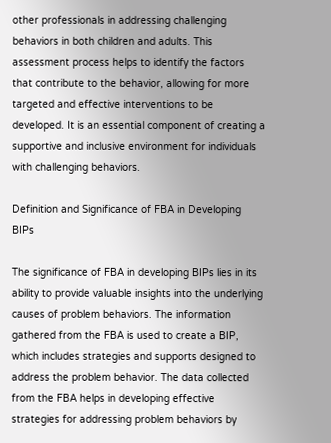other professionals in addressing challenging behaviors in both children and adults. This assessment process helps to identify the factors that contribute to the behavior, allowing for more targeted and effective interventions to be developed. It is an essential component of creating a supportive and inclusive environment for individuals with challenging behaviors.

Definition and Significance of FBA in Developing BIPs

The significance of FBA in developing BIPs lies in its ability to provide valuable insights into the underlying causes of problem behaviors. The information gathered from the FBA is used to create a BIP, which includes strategies and supports designed to address the problem behavior. The data collected from the FBA helps in developing effective strategies for addressing problem behaviors by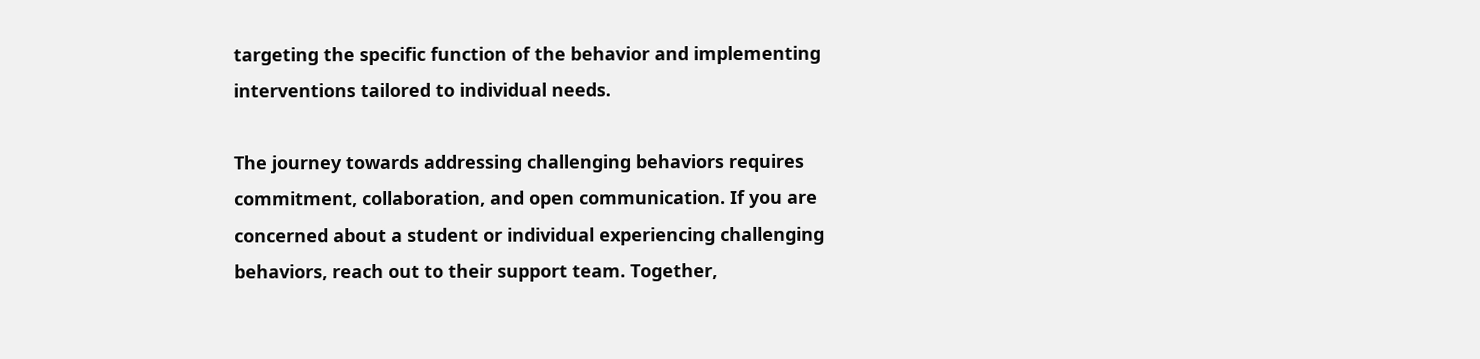targeting the specific function of the behavior and implementing interventions tailored to individual needs.

The journey towards addressing challenging behaviors requires commitment, collaboration, and open communication. If you are concerned about a student or individual experiencing challenging behaviors, reach out to their support team. Together,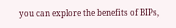you can explore the benefits of BIPs,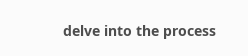delve into the process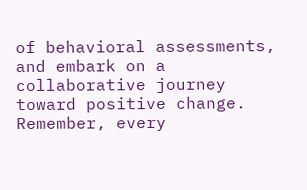of behavioral assessments, and embark on a collaborative journey toward positive change. Remember, every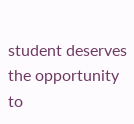student deserves the opportunity to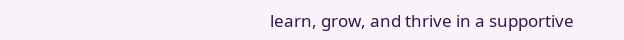learn, grow, and thrive in a supportive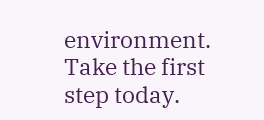environment. Take the first step today.